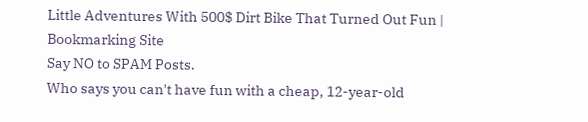Little Adventures With 500$ Dirt Bike That Turned Out Fun | Bookmarking Site
Say NO to SPAM Posts.
Who says you can't have fun with a cheap, 12-year-old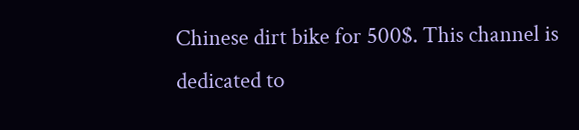Chinese dirt bike for 500$. This channel is dedicated to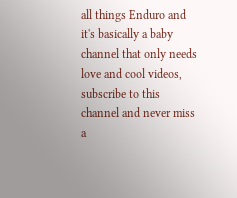all things Enduro and it's basically a baby channel that only needs love and cool videos, subscribe to this channel and never miss a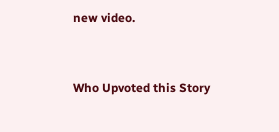new video.


Who Upvoted this Story